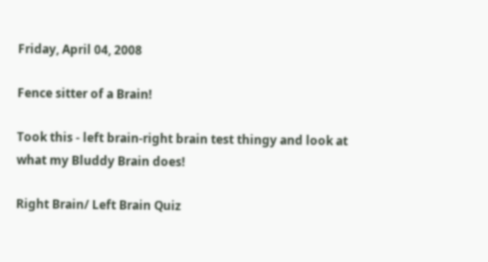Friday, April 04, 2008

Fence sitter of a Brain!

Took this - left brain-right brain test thingy and look at what my Bluddy Brain does!

Right Brain/ Left Brain Quiz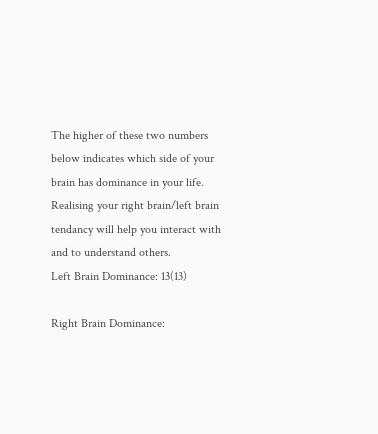The higher of these two numbers below indicates which side of your brain has dominance in your life. Realising your right brain/left brain tendancy will help you interact with and to understand others.
Left Brain Dominance: 13(13)

Right Brain Dominance: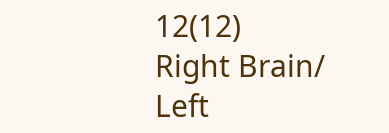12(12)
Right Brain/ Left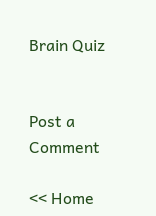Brain Quiz


Post a Comment

<< Home